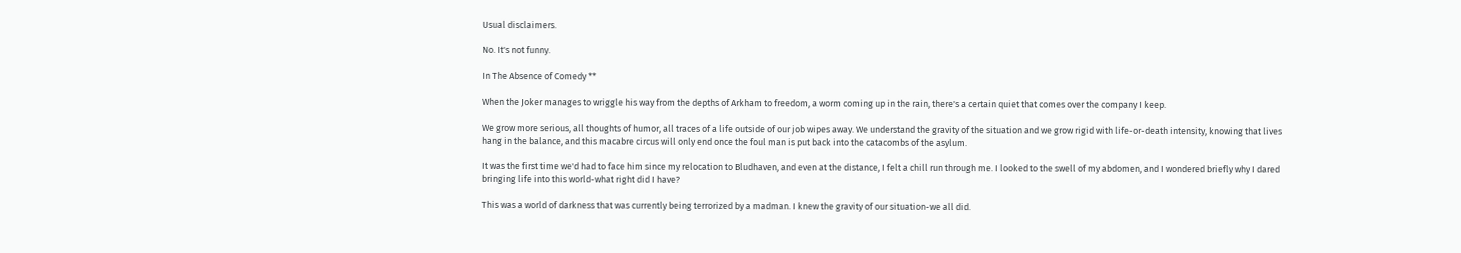Usual disclaimers.

No. It's not funny.

In The Absence of Comedy **

When the Joker manages to wriggle his way from the depths of Arkham to freedom, a worm coming up in the rain, there's a certain quiet that comes over the company I keep.

We grow more serious, all thoughts of humor, all traces of a life outside of our job wipes away. We understand the gravity of the situation and we grow rigid with life-or-death intensity, knowing that lives hang in the balance, and this macabre circus will only end once the foul man is put back into the catacombs of the asylum.

It was the first time we'd had to face him since my relocation to Bludhaven, and even at the distance, I felt a chill run through me. I looked to the swell of my abdomen, and I wondered briefly why I dared bringing life into this world-what right did I have?

This was a world of darkness that was currently being terrorized by a madman. I knew the gravity of our situation-we all did.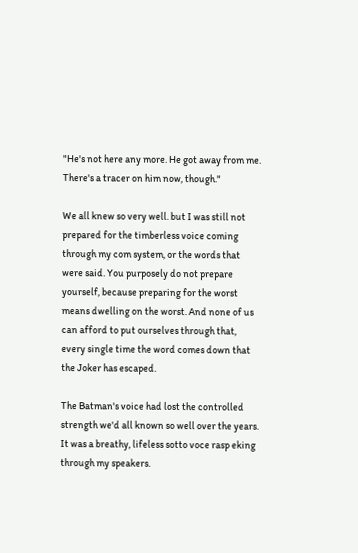"He's not here any more. He got away from me. There's a tracer on him now, though."

We all knew so very well. but I was still not prepared for the timberless voice coming through my com system, or the words that were said. You purposely do not prepare yourself, because preparing for the worst means dwelling on the worst. And none of us can afford to put ourselves through that, every single time the word comes down that the Joker has escaped.

The Batman's voice had lost the controlled strength we'd all known so well over the years. It was a breathy, lifeless sotto voce rasp eking through my speakers.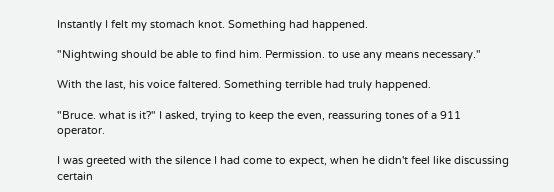Instantly I felt my stomach knot. Something had happened.

"Nightwing should be able to find him. Permission. to use any means necessary."

With the last, his voice faltered. Something terrible had truly happened.

"Bruce. what is it?" I asked, trying to keep the even, reassuring tones of a 911 operator.

I was greeted with the silence I had come to expect, when he didn't feel like discussing certain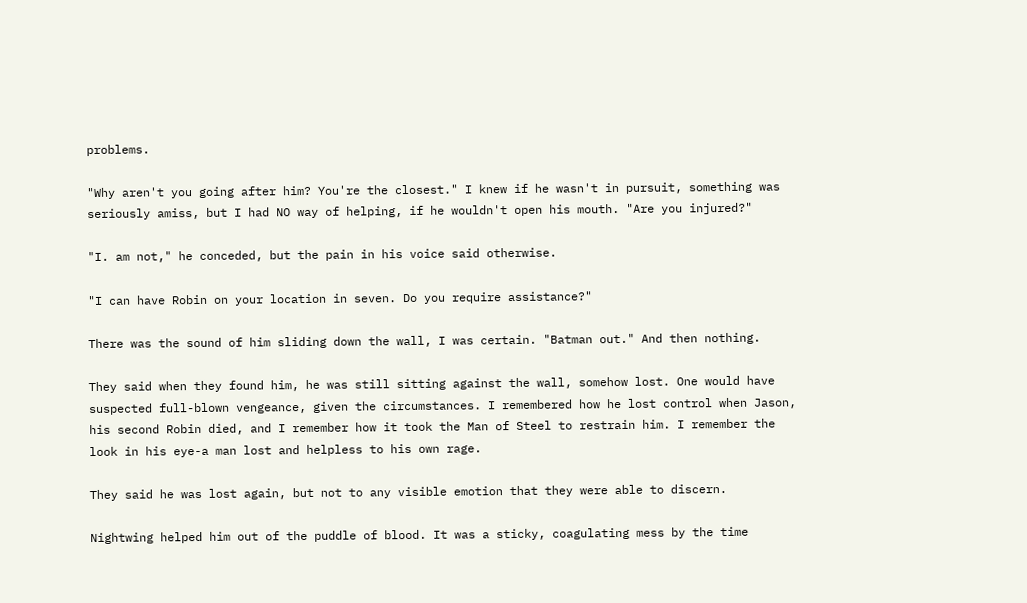problems.

"Why aren't you going after him? You're the closest." I knew if he wasn't in pursuit, something was seriously amiss, but I had NO way of helping, if he wouldn't open his mouth. "Are you injured?"

"I. am not," he conceded, but the pain in his voice said otherwise.

"I can have Robin on your location in seven. Do you require assistance?"

There was the sound of him sliding down the wall, I was certain. "Batman out." And then nothing.

They said when they found him, he was still sitting against the wall, somehow lost. One would have suspected full-blown vengeance, given the circumstances. I remembered how he lost control when Jason, his second Robin died, and I remember how it took the Man of Steel to restrain him. I remember the look in his eye-a man lost and helpless to his own rage.

They said he was lost again, but not to any visible emotion that they were able to discern.

Nightwing helped him out of the puddle of blood. It was a sticky, coagulating mess by the time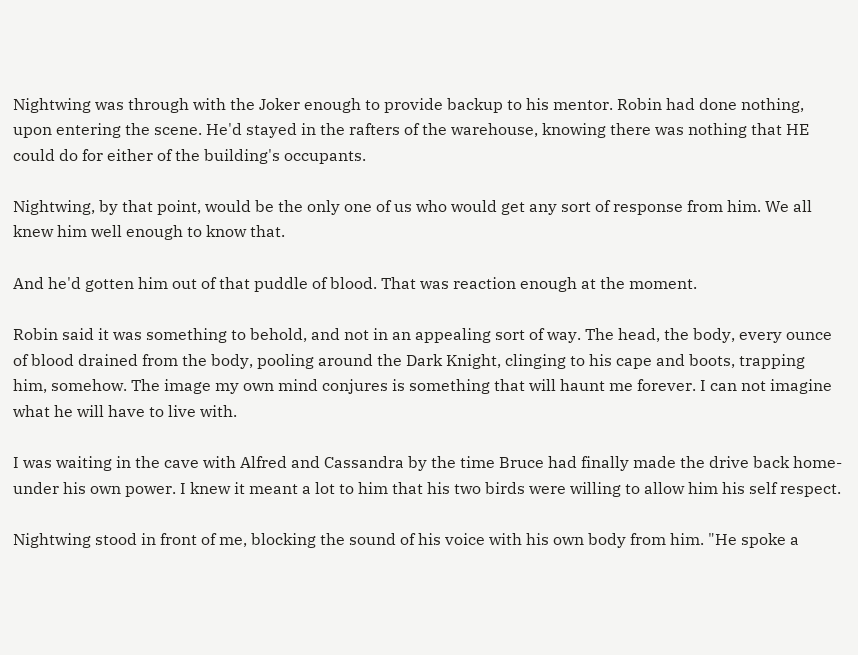Nightwing was through with the Joker enough to provide backup to his mentor. Robin had done nothing, upon entering the scene. He'd stayed in the rafters of the warehouse, knowing there was nothing that HE could do for either of the building's occupants.

Nightwing, by that point, would be the only one of us who would get any sort of response from him. We all knew him well enough to know that.

And he'd gotten him out of that puddle of blood. That was reaction enough at the moment.

Robin said it was something to behold, and not in an appealing sort of way. The head, the body, every ounce of blood drained from the body, pooling around the Dark Knight, clinging to his cape and boots, trapping him, somehow. The image my own mind conjures is something that will haunt me forever. I can not imagine what he will have to live with.

I was waiting in the cave with Alfred and Cassandra by the time Bruce had finally made the drive back home-under his own power. I knew it meant a lot to him that his two birds were willing to allow him his self respect.

Nightwing stood in front of me, blocking the sound of his voice with his own body from him. "He spoke a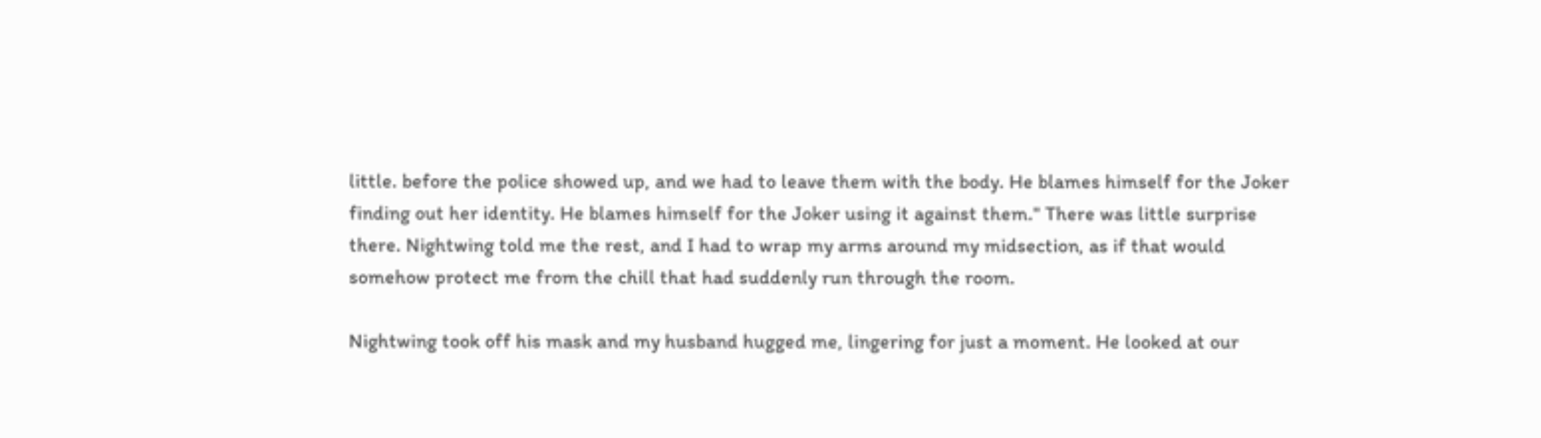little. before the police showed up, and we had to leave them with the body. He blames himself for the Joker finding out her identity. He blames himself for the Joker using it against them." There was little surprise there. Nightwing told me the rest, and I had to wrap my arms around my midsection, as if that would somehow protect me from the chill that had suddenly run through the room.

Nightwing took off his mask and my husband hugged me, lingering for just a moment. He looked at our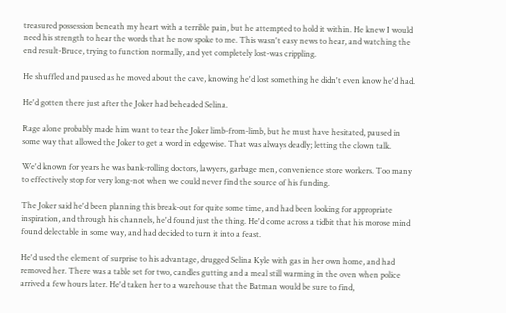treasured possession beneath my heart with a terrible pain, but he attempted to hold it within. He knew I would need his strength to hear the words that he now spoke to me. This wasn't easy news to hear, and watching the end result-Bruce, trying to function normally, and yet completely lost-was crippling.

He shuffled and paused as he moved about the cave, knowing he'd lost something he didn't even know he'd had.

He'd gotten there just after the Joker had beheaded Selina.

Rage alone probably made him want to tear the Joker limb-from-limb, but he must have hesitated, paused in some way that allowed the Joker to get a word in edgewise. That was always deadly; letting the clown talk.

We'd known for years he was bank-rolling doctors, lawyers, garbage men, convenience store workers. Too many to effectively stop for very long-not when we could never find the source of his funding.

The Joker said he'd been planning this break-out for quite some time, and had been looking for appropriate inspiration, and through his channels, he'd found just the thing. He'd come across a tidbit that his morose mind found delectable in some way, and had decided to turn it into a feast.

He'd used the element of surprise to his advantage, drugged Selina Kyle with gas in her own home, and had removed her. There was a table set for two, candles gutting and a meal still warming in the oven when police arrived a few hours later. He'd taken her to a warehouse that the Batman would be sure to find,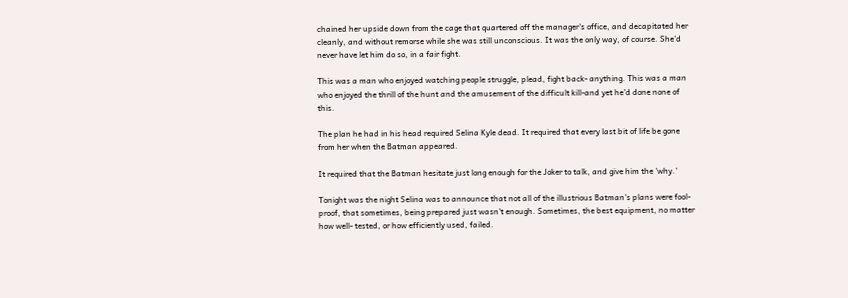chained her upside down from the cage that quartered off the manager's office, and decapitated her cleanly, and without remorse while she was still unconscious. It was the only way, of course. She'd never have let him do so, in a fair fight.

This was a man who enjoyed watching people struggle, plead, fight back- anything. This was a man who enjoyed the thrill of the hunt and the amusement of the difficult kill-and yet he'd done none of this.

The plan he had in his head required Selina Kyle dead. It required that every last bit of life be gone from her when the Batman appeared.

It required that the Batman hesitate just long enough for the Joker to talk, and give him the 'why.'

Tonight was the night Selina was to announce that not all of the illustrious Batman's plans were fool-proof, that sometimes, being prepared just wasn't enough. Sometimes, the best equipment, no matter how well- tested, or how efficiently used, failed.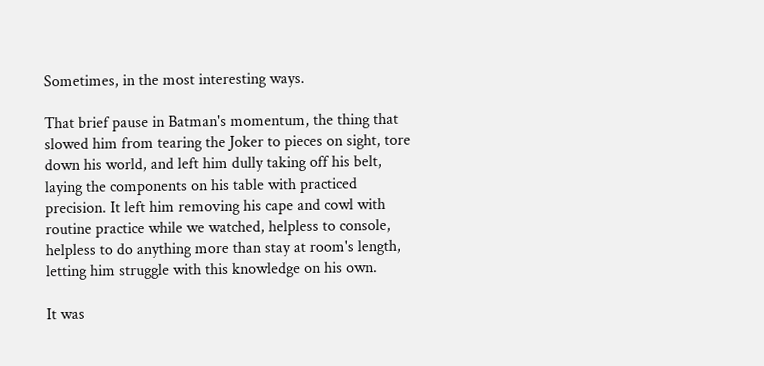Sometimes, in the most interesting ways.

That brief pause in Batman's momentum, the thing that slowed him from tearing the Joker to pieces on sight, tore down his world, and left him dully taking off his belt, laying the components on his table with practiced precision. It left him removing his cape and cowl with routine practice while we watched, helpless to console, helpless to do anything more than stay at room's length, letting him struggle with this knowledge on his own.

It was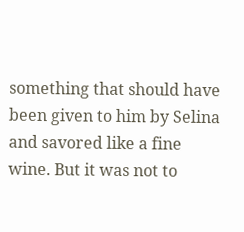something that should have been given to him by Selina and savored like a fine wine. But it was not to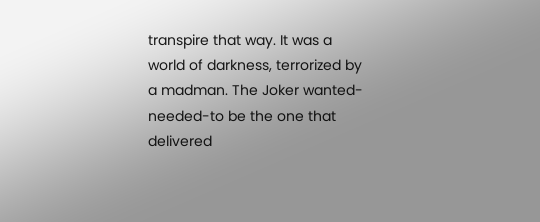transpire that way. It was a world of darkness, terrorized by a madman. The Joker wanted-needed-to be the one that delivered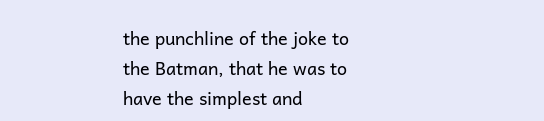the punchline of the joke to the Batman, that he was to have the simplest and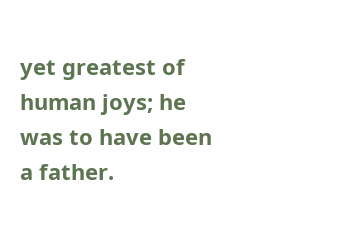yet greatest of human joys; he was to have been a father.